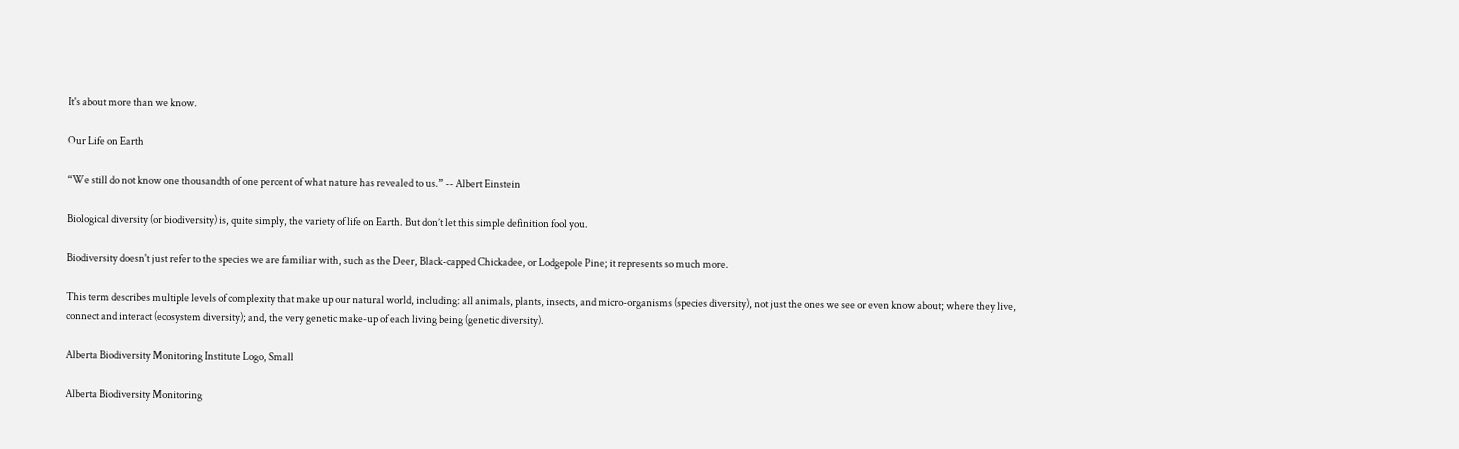It's about more than we know.

Our Life on Earth

“We still do not know one thousandth of one percent of what nature has revealed to us.” -- Albert Einstein

Biological diversity (or biodiversity) is, quite simply, the variety of life on Earth. But don’t let this simple definition fool you.

Biodiversity doesn't just refer to the species we are familiar with, such as the Deer, Black-capped Chickadee, or Lodgepole Pine; it represents so much more.

This term describes multiple levels of complexity that make up our natural world, including: all animals, plants, insects, and micro-organisms (species diversity), not just the ones we see or even know about; where they live, connect and interact (ecosystem diversity); and, the very genetic make-up of each living being (genetic diversity).

Alberta Biodiversity Monitoring Institute Logo, Small

Alberta Biodiversity Monitoring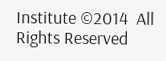Institute ©2014  All Rights Reserved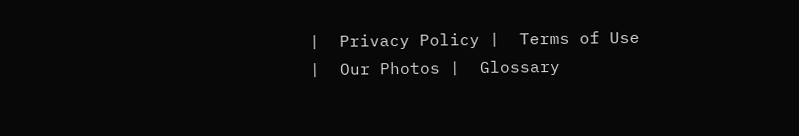|  Privacy Policy |  Terms of Use |  Our Photos |  Glossary